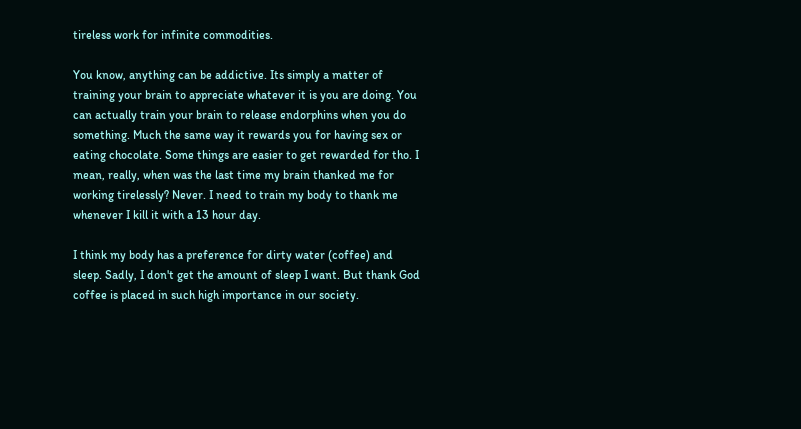tireless work for infinite commodities.

You know, anything can be addictive. Its simply a matter of training your brain to appreciate whatever it is you are doing. You can actually train your brain to release endorphins when you do something. Much the same way it rewards you for having sex or eating chocolate. Some things are easier to get rewarded for tho. I mean, really, when was the last time my brain thanked me for working tirelessly? Never. I need to train my body to thank me whenever I kill it with a 13 hour day.

I think my body has a preference for dirty water (coffee) and sleep. Sadly, I don't get the amount of sleep I want. But thank God coffee is placed in such high importance in our society.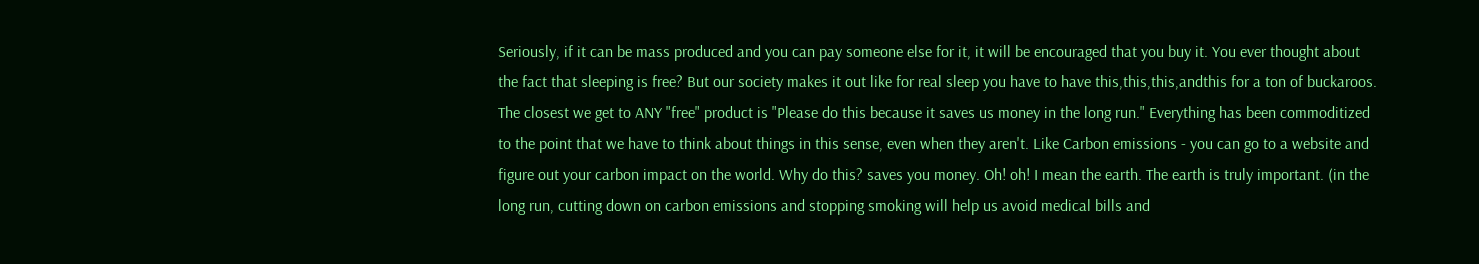Seriously, if it can be mass produced and you can pay someone else for it, it will be encouraged that you buy it. You ever thought about the fact that sleeping is free? But our society makes it out like for real sleep you have to have this,this,this,andthis for a ton of buckaroos. The closest we get to ANY "free" product is "Please do this because it saves us money in the long run." Everything has been commoditized to the point that we have to think about things in this sense, even when they aren't. Like Carbon emissions - you can go to a website and figure out your carbon impact on the world. Why do this? saves you money. Oh! oh! I mean the earth. The earth is truly important. (in the long run, cutting down on carbon emissions and stopping smoking will help us avoid medical bills and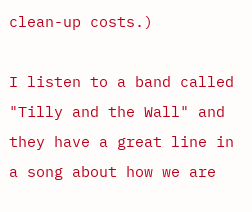clean-up costs.)

I listen to a band called "Tilly and the Wall" and they have a great line in a song about how we are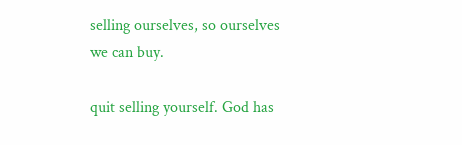selling ourselves, so ourselves we can buy.

quit selling yourself. God has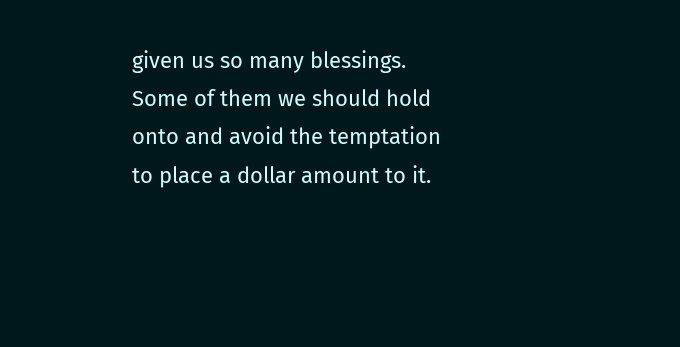given us so many blessings. Some of them we should hold onto and avoid the temptation to place a dollar amount to it.